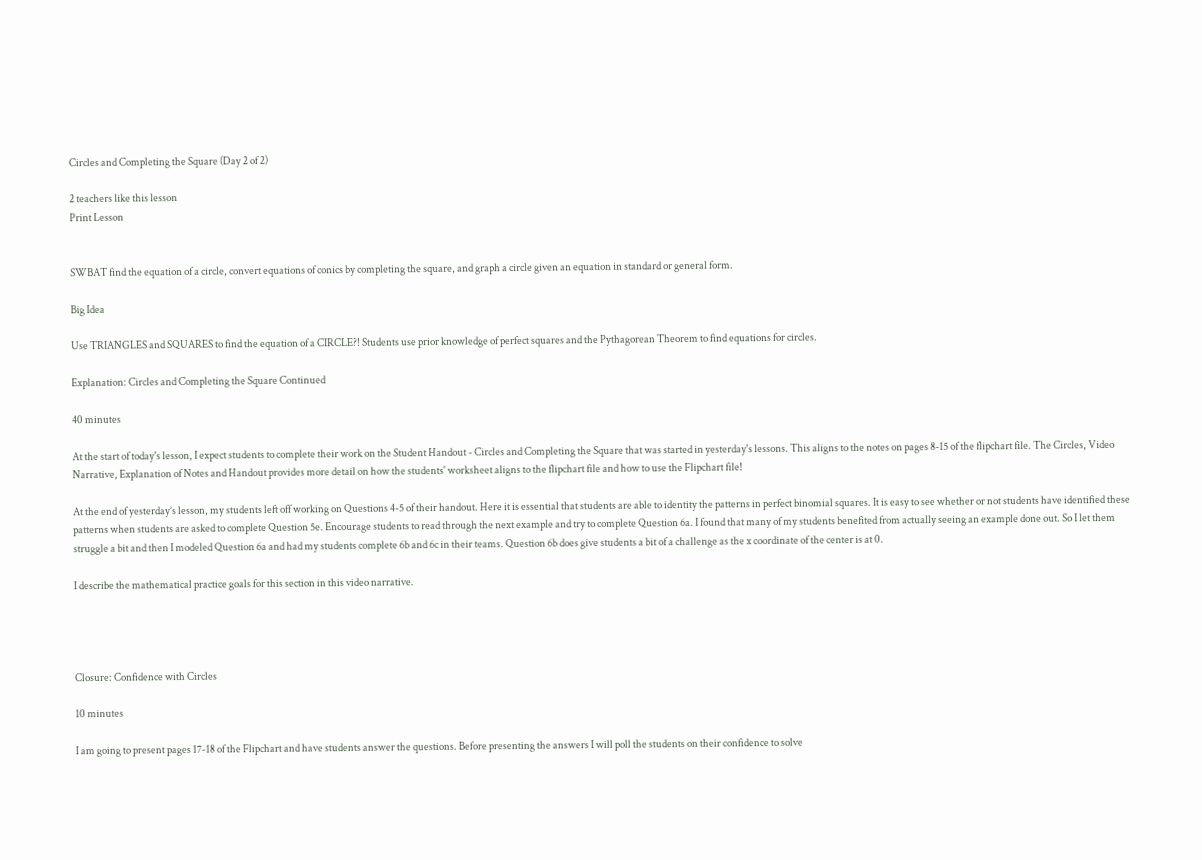Circles and Completing the Square (Day 2 of 2)

2 teachers like this lesson
Print Lesson


SWBAT find the equation of a circle, convert equations of conics by completing the square, and graph a circle given an equation in standard or general form.

Big Idea

Use TRIANGLES and SQUARES to find the equation of a CIRCLE?! Students use prior knowledge of perfect squares and the Pythagorean Theorem to find equations for circles.

Explanation: Circles and Completing the Square Continued

40 minutes

At the start of today's lesson, I expect students to complete their work on the Student Handout - Circles and Completing the Square that was started in yesterday's lessons. This aligns to the notes on pages 8-15 of the flipchart file. The Circles, Video Narrative, Explanation of Notes and Handout provides more detail on how the students' worksheet aligns to the flipchart file and how to use the Flipchart file!

At the end of yesterday’s lesson, my students left off working on Questions 4-5 of their handout. Here it is essential that students are able to identity the patterns in perfect binomial squares. It is easy to see whether or not students have identified these patterns when students are asked to complete Question 5e. Encourage students to read through the next example and try to complete Question 6a. I found that many of my students benefited from actually seeing an example done out. So I let them struggle a bit and then I modeled Question 6a and had my students complete 6b and 6c in their teams. Question 6b does give students a bit of a challenge as the x coordinate of the center is at 0.

I describe the mathematical practice goals for this section in this video narrative.




Closure: Confidence with Circles

10 minutes

I am going to present pages 17-18 of the Flipchart and have students answer the questions. Before presenting the answers I will poll the students on their confidence to solve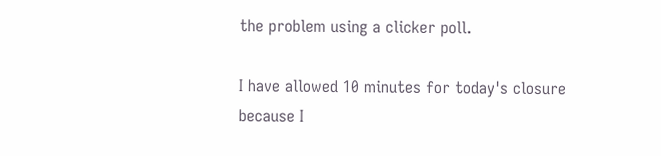the problem using a clicker poll.

I have allowed 10 minutes for today's closure because I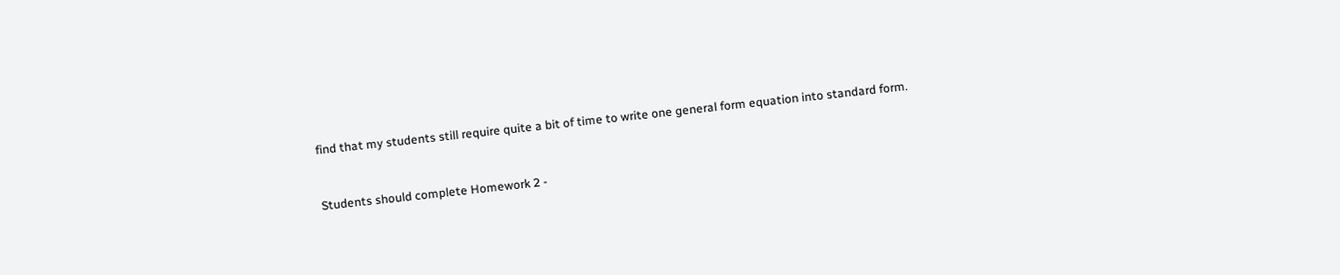find that my students still require quite a bit of time to write one general form equation into standard form.


Students should complete Homework 2 -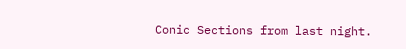Conic Sections from last night.